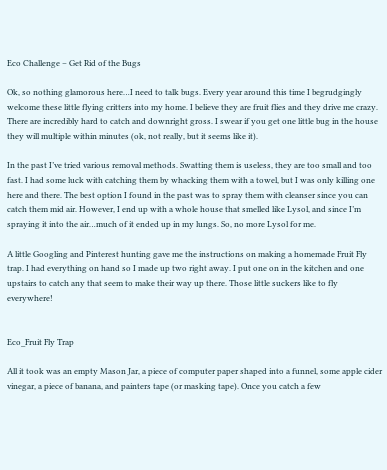Eco Challenge – Get Rid of the Bugs

Ok, so nothing glamorous here…I need to talk bugs. Every year around this time I begrudgingly welcome these little flying critters into my home. I believe they are fruit flies and they drive me crazy. There are incredibly hard to catch and downright gross. I swear if you get one little bug in the house they will multiple within minutes (ok, not really, but it seems like it).

In the past I’ve tried various removal methods. Swatting them is useless, they are too small and too fast. I had some luck with catching them by whacking them with a towel, but I was only killing one here and there. The best option I found in the past was to spray them with cleanser since you can catch them mid air. However, I end up with a whole house that smelled like Lysol, and since I’m spraying it into the air…much of it ended up in my lungs. So, no more Lysol for me.

A little Googling and Pinterest hunting gave me the instructions on making a homemade Fruit Fly trap. I had everything on hand so I made up two right away. I put one on in the kitchen and one upstairs to catch any that seem to make their way up there. Those little suckers like to fly everywhere!


Eco_Fruit Fly Trap

All it took was an empty Mason Jar, a piece of computer paper shaped into a funnel, some apple cider vinegar, a piece of banana, and painters tape (or masking tape). Once you catch a few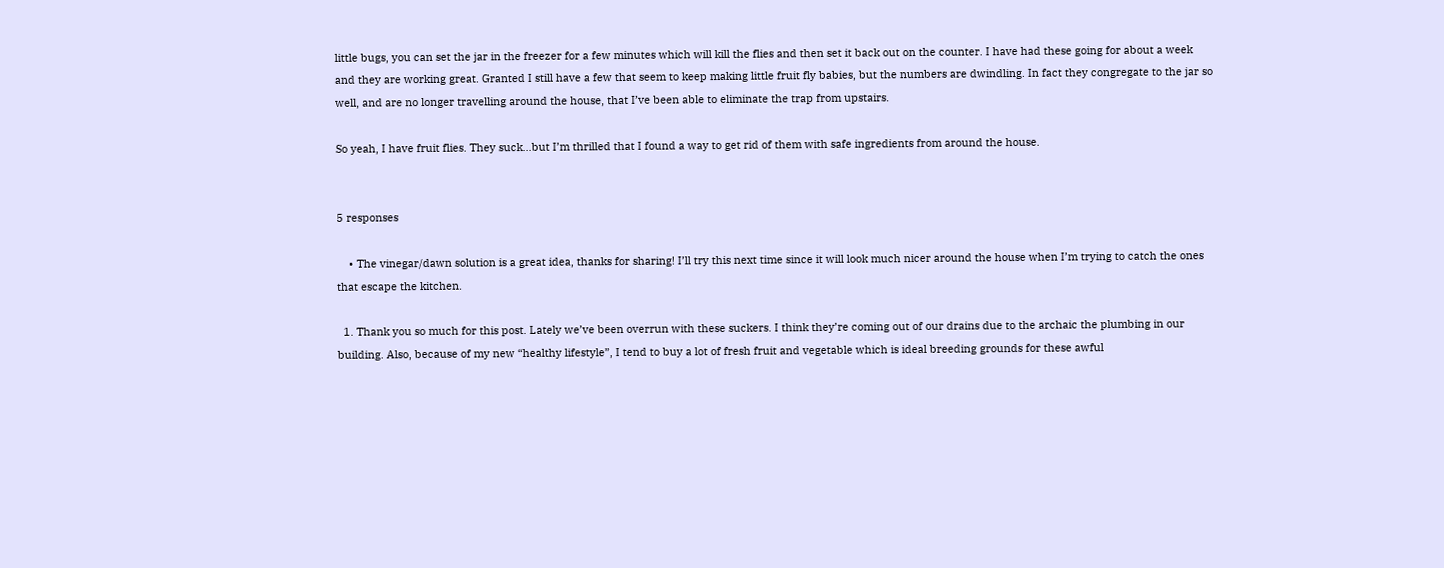little bugs, you can set the jar in the freezer for a few minutes which will kill the flies and then set it back out on the counter. I have had these going for about a week and they are working great. Granted I still have a few that seem to keep making little fruit fly babies, but the numbers are dwindling. In fact they congregate to the jar so well, and are no longer travelling around the house, that I’ve been able to eliminate the trap from upstairs.

So yeah, I have fruit flies. They suck…but I’m thrilled that I found a way to get rid of them with safe ingredients from around the house.


5 responses

    • The vinegar/dawn solution is a great idea, thanks for sharing! I’ll try this next time since it will look much nicer around the house when I’m trying to catch the ones that escape the kitchen.

  1. Thank you so much for this post. Lately we’ve been overrun with these suckers. I think they’re coming out of our drains due to the archaic the plumbing in our building. Also, because of my new “healthy lifestyle”, I tend to buy a lot of fresh fruit and vegetable which is ideal breeding grounds for these awful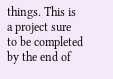things. This is a project sure to be completed by the end of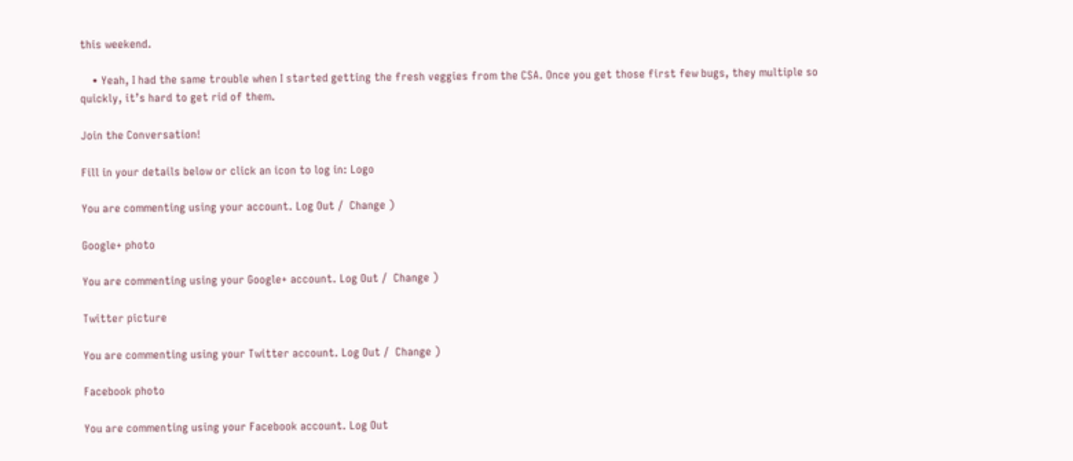this weekend.

    • Yeah, I had the same trouble when I started getting the fresh veggies from the CSA. Once you get those first few bugs, they multiple so quickly, it’s hard to get rid of them.

Join the Conversation!

Fill in your details below or click an icon to log in: Logo

You are commenting using your account. Log Out /  Change )

Google+ photo

You are commenting using your Google+ account. Log Out /  Change )

Twitter picture

You are commenting using your Twitter account. Log Out /  Change )

Facebook photo

You are commenting using your Facebook account. Log Out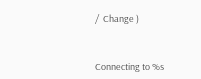/  Change )


Connecting to %s